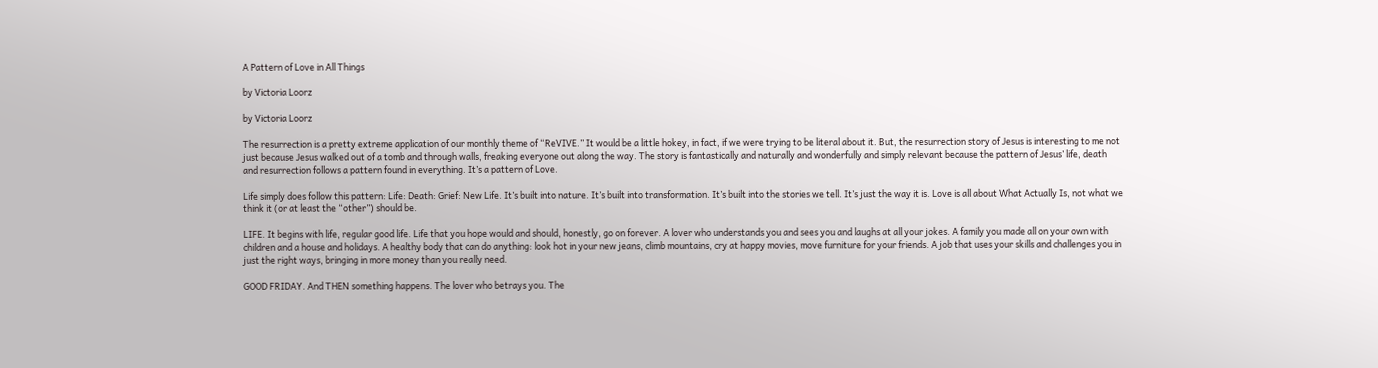A Pattern of Love in All Things

by Victoria Loorz

by Victoria Loorz

The resurrection is a pretty extreme application of our monthly theme of “ReVIVE.” It would be a little hokey, in fact, if we were trying to be literal about it. But, the resurrection story of Jesus is interesting to me not just because Jesus walked out of a tomb and through walls, freaking everyone out along the way. The story is fantastically and naturally and wonderfully and simply relevant because the pattern of Jesus’ life, death and resurrection follows a pattern found in everything. It’s a pattern of Love.

Life simply does follow this pattern: Life: Death: Grief: New Life. It’s built into nature. It’s built into transformation. It’s built into the stories we tell. It’s just the way it is. Love is all about What Actually Is, not what we think it (or at least the “other”) should be.

LIFE. It begins with life, regular good life. Life that you hope would and should, honestly, go on forever. A lover who understands you and sees you and laughs at all your jokes. A family you made all on your own with children and a house and holidays. A healthy body that can do anything: look hot in your new jeans, climb mountains, cry at happy movies, move furniture for your friends. A job that uses your skills and challenges you in just the right ways, bringing in more money than you really need.

GOOD FRIDAY. And THEN something happens. The lover who betrays you. The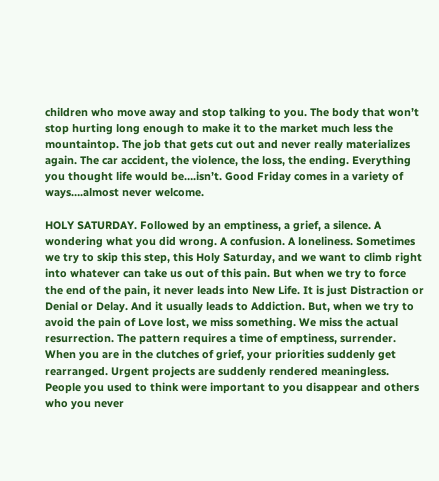children who move away and stop talking to you. The body that won’t stop hurting long enough to make it to the market much less the mountaintop. The job that gets cut out and never really materializes again. The car accident, the violence, the loss, the ending. Everything you thought life would be….isn’t. Good Friday comes in a variety of ways….almost never welcome.

HOLY SATURDAY. Followed by an emptiness, a grief, a silence. A wondering what you did wrong. A confusion. A loneliness. Sometimes we try to skip this step, this Holy Saturday, and we want to climb right into whatever can take us out of this pain. But when we try to force the end of the pain, it never leads into New Life. It is just Distraction or Denial or Delay. And it usually leads to Addiction. But, when we try to avoid the pain of Love lost, we miss something. We miss the actual resurrection. The pattern requires a time of emptiness, surrender. When you are in the clutches of grief, your priorities suddenly get rearranged. Urgent projects are suddenly rendered meaningless. People you used to think were important to you disappear and others who you never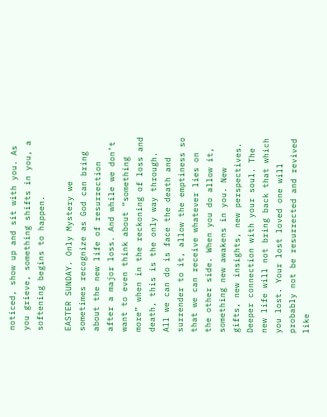noticed, show up and sit with you. As you grieve, something shifts in you, a softening begins to happen.

EASTER SUNDAY. Only Mystery we sometimes recognize as God can bring about the new life of resurrection after a major loss. And while we don’t want to even think about “something more” when in the reckoning of loss and death, this is the only way through. All we can do is face the death and surrender to it, allow the emptiness so that we can receive whatever lies on the other side. When you do allow it, something new awakens in you. New gifts, new insights, new perspectives. Deeper connection with your soul. The new life will not bring back that which you lost. Your lost loved one will probably not be resurrected and revived like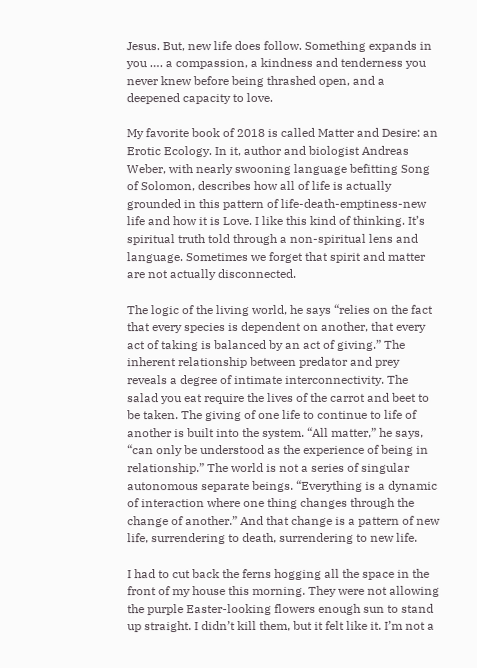Jesus. But, new life does follow. Something expands in you …. a compassion, a kindness and tenderness you never knew before being thrashed open, and a deepened capacity to love.

My favorite book of 2018 is called Matter and Desire: an Erotic Ecology. In it, author and biologist Andreas Weber, with nearly swooning language befitting Song of Solomon, describes how all of life is actually grounded in this pattern of life-death-emptiness-new life and how it is Love. I like this kind of thinking. It’s spiritual truth told through a non-spiritual lens and language. Sometimes we forget that spirit and matter are not actually disconnected.

The logic of the living world, he says “relies on the fact that every species is dependent on another, that every act of taking is balanced by an act of giving.” The inherent relationship between predator and prey reveals a degree of intimate interconnectivity. The salad you eat require the lives of the carrot and beet to be taken. The giving of one life to continue to life of another is built into the system. “All matter,” he says, “can only be understood as the experience of being in relationship.” The world is not a series of singular autonomous separate beings. “Everything is a dynamic of interaction where one thing changes through the change of another.” And that change is a pattern of new life, surrendering to death, surrendering to new life.

I had to cut back the ferns hogging all the space in the front of my house this morning. They were not allowing the purple Easter-looking flowers enough sun to stand up straight. I didn’t kill them, but it felt like it. I’m not a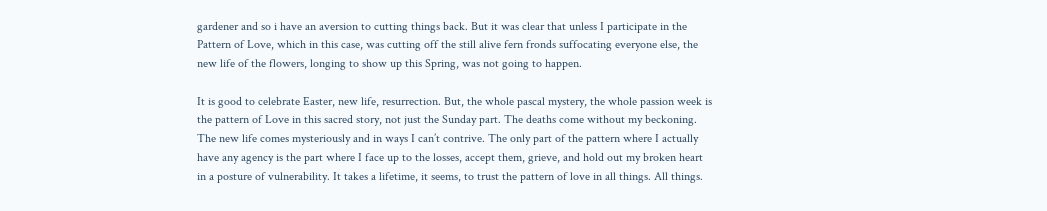gardener and so i have an aversion to cutting things back. But it was clear that unless I participate in the Pattern of Love, which in this case, was cutting off the still alive fern fronds suffocating everyone else, the new life of the flowers, longing to show up this Spring, was not going to happen.

It is good to celebrate Easter, new life, resurrection. But, the whole pascal mystery, the whole passion week is the pattern of Love in this sacred story, not just the Sunday part. The deaths come without my beckoning. The new life comes mysteriously and in ways I can’t contrive. The only part of the pattern where I actually have any agency is the part where I face up to the losses, accept them, grieve, and hold out my broken heart in a posture of vulnerability. It takes a lifetime, it seems, to trust the pattern of love in all things. All things.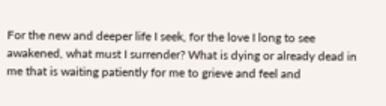For the new and deeper life I seek, for the love I long to see awakened, what must I surrender? What is dying or already dead in me that is waiting patiently for me to grieve and feel and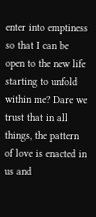enter into emptiness so that I can be open to the new life starting to unfold within me? Dare we trust that in all things, the pattern of love is enacted in us and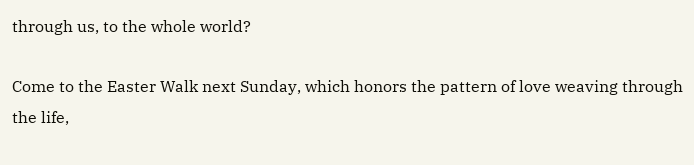through us, to the whole world?

Come to the Easter Walk next Sunday, which honors the pattern of love weaving through the life,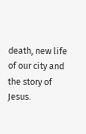death, new life of our city and the story of Jesus.